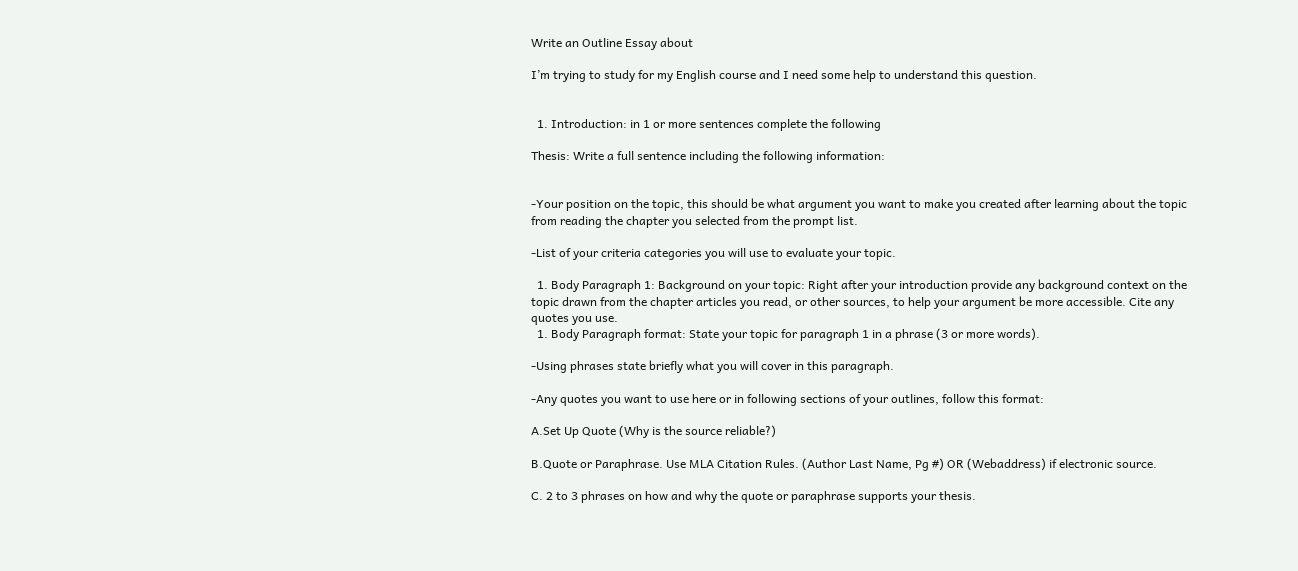Write an Outline Essay about

I’m trying to study for my English course and I need some help to understand this question.


  1. Introduction: in 1 or more sentences complete the following

Thesis: Write a full sentence including the following information:


-Your position on the topic, this should be what argument you want to make you created after learning about the topic from reading the chapter you selected from the prompt list.

-List of your criteria categories you will use to evaluate your topic.

  1. Body Paragraph 1: Background on your topic: Right after your introduction provide any background context on the topic drawn from the chapter articles you read, or other sources, to help your argument be more accessible. Cite any quotes you use.
  1. Body Paragraph format: State your topic for paragraph 1 in a phrase (3 or more words).

-Using phrases state briefly what you will cover in this paragraph.

-Any quotes you want to use here or in following sections of your outlines, follow this format:

A.Set Up Quote (Why is the source reliable?)

B.Quote or Paraphrase. Use MLA Citation Rules. (Author Last Name, Pg #) OR (Webaddress) if electronic source.

C. 2 to 3 phrases on how and why the quote or paraphrase supports your thesis.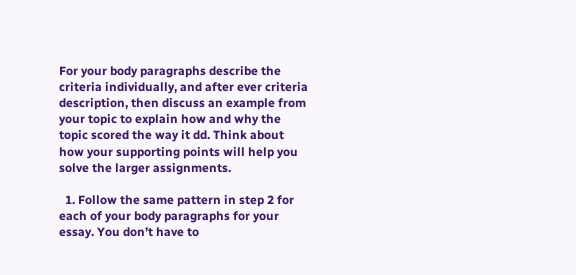For your body paragraphs describe the criteria individually, and after ever criteria description, then discuss an example from your topic to explain how and why the topic scored the way it dd. Think about how your supporting points will help you solve the larger assignments.

  1. Follow the same pattern in step 2 for each of your body paragraphs for your essay. You don’t have to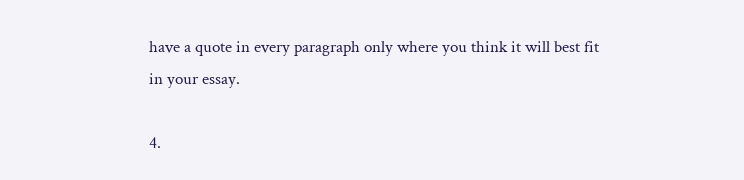have a quote in every paragraph only where you think it will best fit in your essay.

4.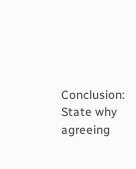Conclusion: State why agreeing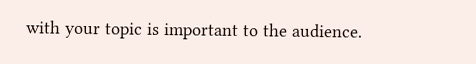with your topic is important to the audience.